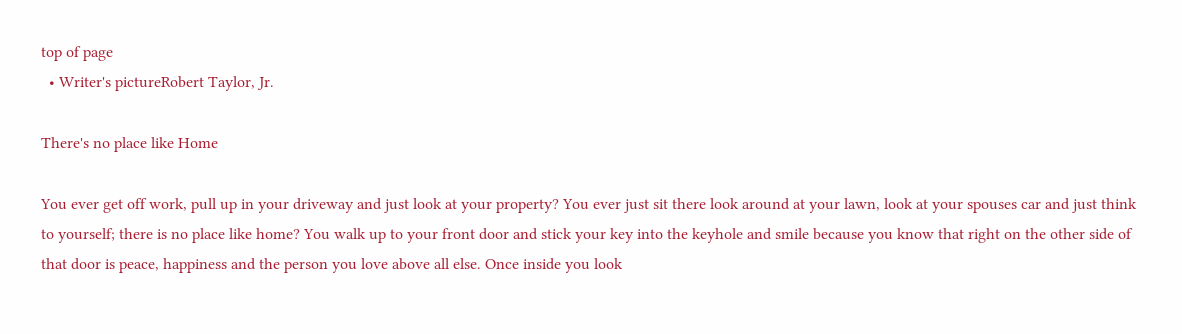top of page
  • Writer's pictureRobert Taylor, Jr.

There's no place like Home

You ever get off work, pull up in your driveway and just look at your property? You ever just sit there look around at your lawn, look at your spouses car and just think to yourself; there is no place like home? You walk up to your front door and stick your key into the keyhole and smile because you know that right on the other side of that door is peace, happiness and the person you love above all else. Once inside you look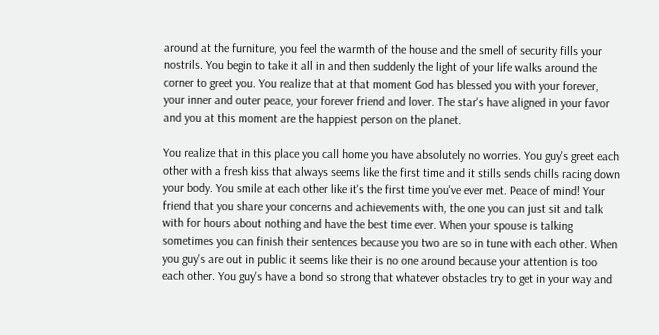around at the furniture, you feel the warmth of the house and the smell of security fills your nostrils. You begin to take it all in and then suddenly the light of your life walks around the corner to greet you. You realize that at that moment God has blessed you with your forever, your inner and outer peace, your forever friend and lover. The star's have aligned in your favor and you at this moment are the happiest person on the planet.

You realize that in this place you call home you have absolutely no worries. You guy's greet each other with a fresh kiss that always seems like the first time and it stills sends chills racing down your body. You smile at each other like it's the first time you've ever met. Peace of mind! Your friend that you share your concerns and achievements with, the one you can just sit and talk with for hours about nothing and have the best time ever. When your spouse is talking sometimes you can finish their sentences because you two are so in tune with each other. When you guy's are out in public it seems like their is no one around because your attention is too each other. You guy's have a bond so strong that whatever obstacles try to get in your way and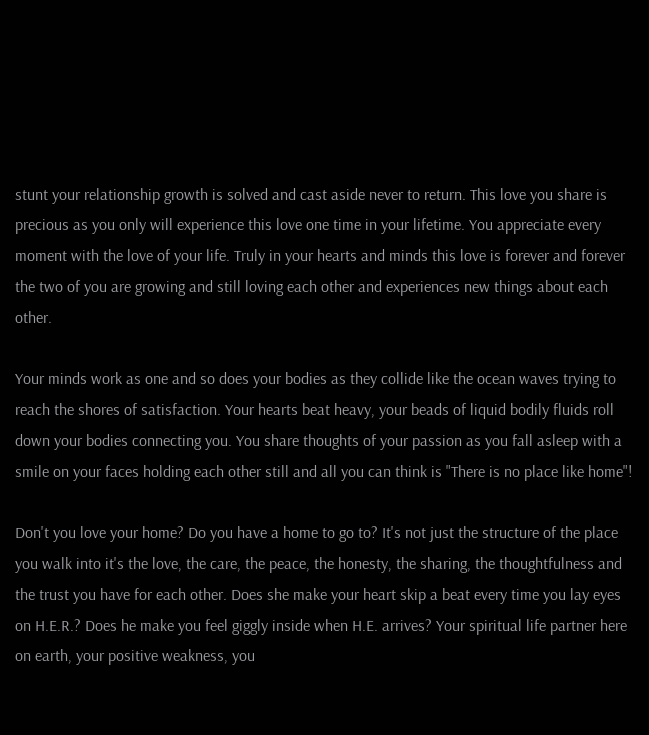stunt your relationship growth is solved and cast aside never to return. This love you share is precious as you only will experience this love one time in your lifetime. You appreciate every moment with the love of your life. Truly in your hearts and minds this love is forever and forever the two of you are growing and still loving each other and experiences new things about each other.

Your minds work as one and so does your bodies as they collide like the ocean waves trying to reach the shores of satisfaction. Your hearts beat heavy, your beads of liquid bodily fluids roll down your bodies connecting you. You share thoughts of your passion as you fall asleep with a smile on your faces holding each other still and all you can think is "There is no place like home"!

Don't you love your home? Do you have a home to go to? It's not just the structure of the place you walk into it's the love, the care, the peace, the honesty, the sharing, the thoughtfulness and the trust you have for each other. Does she make your heart skip a beat every time you lay eyes on H.E.R.? Does he make you feel giggly inside when H.E. arrives? Your spiritual life partner here on earth, your positive weakness, you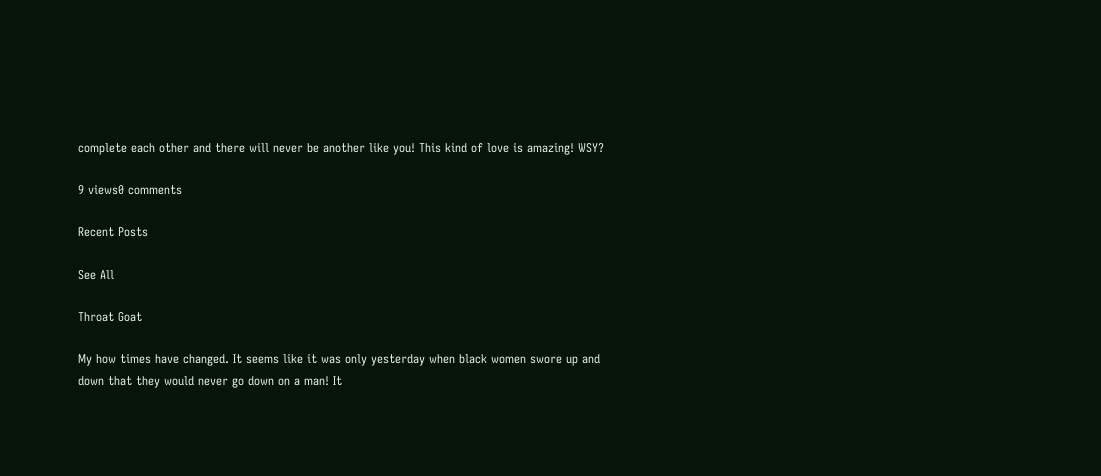complete each other and there will never be another like you! This kind of love is amazing! WSY?

9 views0 comments

Recent Posts

See All

Throat Goat

My how times have changed. It seems like it was only yesterday when black women swore up and down that they would never go down on a man! It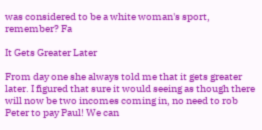was considered to be a white woman's sport, remember? Fa

It Gets Greater Later

From day one she always told me that it gets greater later. I figured that sure it would seeing as though there will now be two incomes coming in, no need to rob Peter to pay Paul! We can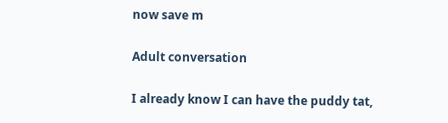now save m

Adult conversation

I already know I can have the puddy tat,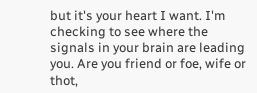but it's your heart I want. I'm checking to see where the signals in your brain are leading you. Are you friend or foe, wife or thot,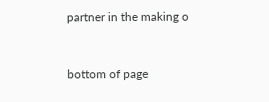partner in the making o


bottom of page